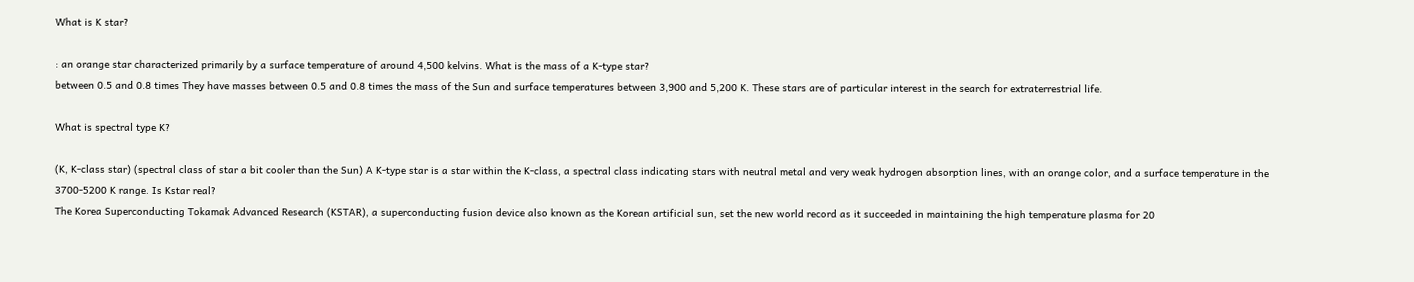What is K star?

: an orange star characterized primarily by a surface temperature of around 4,500 kelvins. What is the mass of a K-type star?
between 0.5 and 0.8 times They have masses between 0.5 and 0.8 times the mass of the Sun and surface temperatures between 3,900 and 5,200 K. These stars are of particular interest in the search for extraterrestrial life.

What is spectral type K?

(K, K-class star) (spectral class of star a bit cooler than the Sun) A K-type star is a star within the K-class, a spectral class indicating stars with neutral metal and very weak hydrogen absorption lines, with an orange color, and a surface temperature in the 3700-5200 K range. Is Kstar real?
The Korea Superconducting Tokamak Advanced Research (KSTAR), a superconducting fusion device also known as the Korean artificial sun, set the new world record as it succeeded in maintaining the high temperature plasma for 20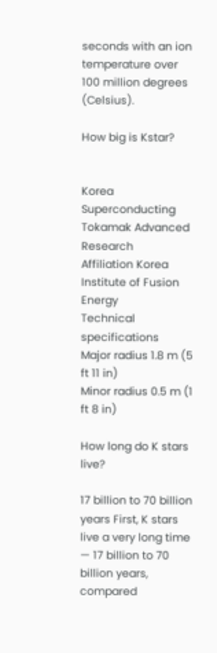seconds with an ion temperature over 100 million degrees (Celsius).

How big is Kstar?


Korea Superconducting Tokamak Advanced Research
Affiliation Korea Institute of Fusion Energy
Technical specifications
Major radius 1.8 m (5 ft 11 in)
Minor radius 0.5 m (1 ft 8 in)

How long do K stars live?

17 billion to 70 billion years First, K stars live a very long time — 17 billion to 70 billion years, compared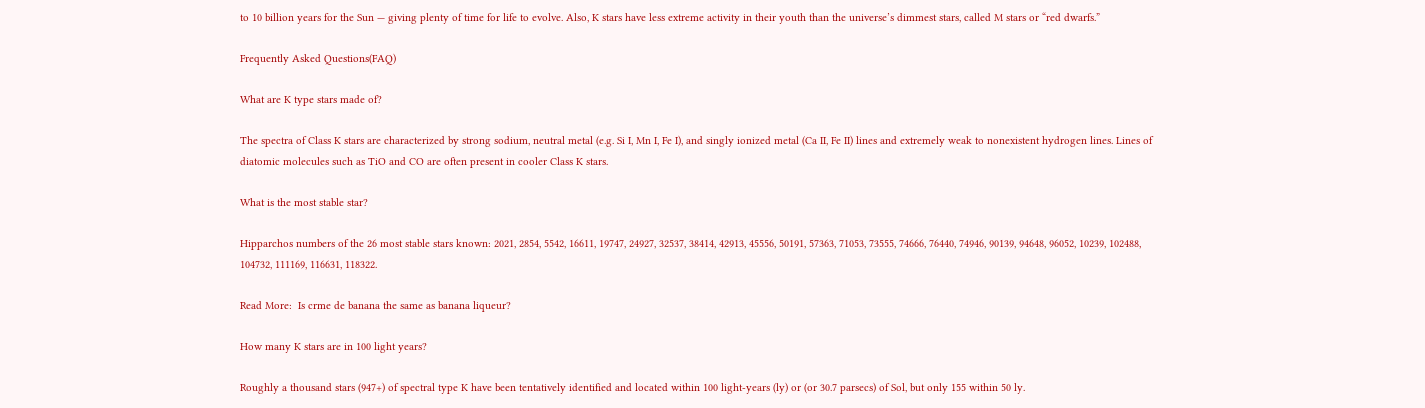to 10 billion years for the Sun — giving plenty of time for life to evolve. Also, K stars have less extreme activity in their youth than the universe’s dimmest stars, called M stars or “red dwarfs.”

Frequently Asked Questions(FAQ)

What are K type stars made of?

The spectra of Class K stars are characterized by strong sodium, neutral metal (e.g. Si I, Mn I, Fe I), and singly ionized metal (Ca II, Fe II) lines and extremely weak to nonexistent hydrogen lines. Lines of diatomic molecules such as TiO and CO are often present in cooler Class K stars.

What is the most stable star?

Hipparchos numbers of the 26 most stable stars known: 2021, 2854, 5542, 16611, 19747, 24927, 32537, 38414, 42913, 45556, 50191, 57363, 71053, 73555, 74666, 76440, 74946, 90139, 94648, 96052, 10239, 102488, 104732, 111169, 116631, 118322.

Read More:  Is crme de banana the same as banana liqueur?

How many K stars are in 100 light years?

Roughly a thousand stars (947+) of spectral type K have been tentatively identified and located within 100 light-years (ly) or (or 30.7 parsecs) of Sol, but only 155 within 50 ly.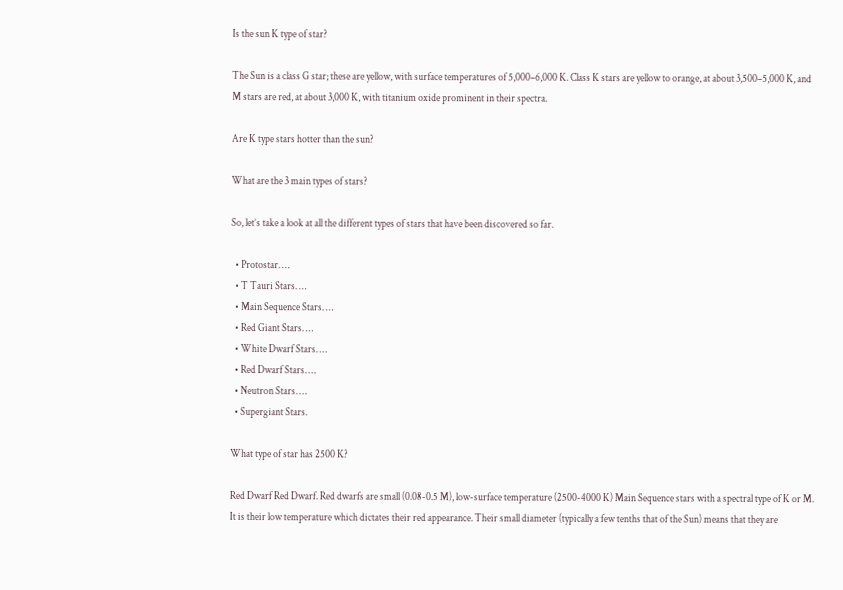Is the sun K type of star?

The Sun is a class G star; these are yellow, with surface temperatures of 5,000–6,000 K. Class K stars are yellow to orange, at about 3,500–5,000 K, and M stars are red, at about 3,000 K, with titanium oxide prominent in their spectra.

Are K type stars hotter than the sun?

What are the 3 main types of stars?

So, let’s take a look at all the different types of stars that have been discovered so far.

  • Protostar. …
  • T Tauri Stars. …
  • Main Sequence Stars. …
  • Red Giant Stars. …
  • White Dwarf Stars. …
  • Red Dwarf Stars. …
  • Neutron Stars. …
  • Supergiant Stars.

What type of star has 2500 K?

Red Dwarf Red Dwarf. Red dwarfs are small (0.08-0.5 M), low-surface temperature (2500-4000 K) Main Sequence stars with a spectral type of K or M. It is their low temperature which dictates their red appearance. Their small diameter (typically a few tenths that of the Sun) means that they are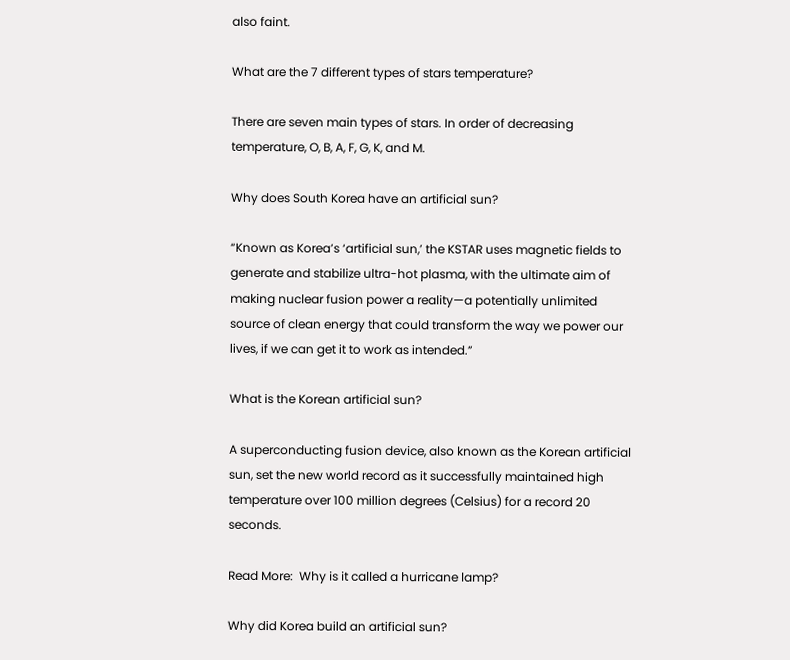also faint.

What are the 7 different types of stars temperature?

There are seven main types of stars. In order of decreasing temperature, O, B, A, F, G, K, and M.

Why does South Korea have an artificial sun?

“Known as Korea’s ‘artificial sun,’ the KSTAR uses magnetic fields to generate and stabilize ultra-hot plasma, with the ultimate aim of making nuclear fusion power a reality—a potentially unlimited source of clean energy that could transform the way we power our lives, if we can get it to work as intended.”

What is the Korean artificial sun?

A superconducting fusion device, also known as the Korean artificial sun, set the new world record as it successfully maintained high temperature over 100 million degrees (Celsius) for a record 20 seconds.

Read More:  Why is it called a hurricane lamp?

Why did Korea build an artificial sun?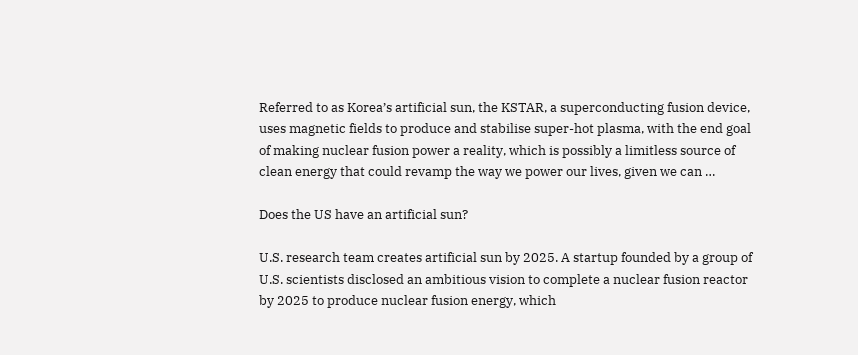Referred to as Korea’s artificial sun, the KSTAR, a superconducting fusion device, uses magnetic fields to produce and stabilise super-hot plasma, with the end goal of making nuclear fusion power a reality, which is possibly a limitless source of clean energy that could revamp the way we power our lives, given we can …

Does the US have an artificial sun?

U.S. research team creates artificial sun by 2025. A startup founded by a group of U.S. scientists disclosed an ambitious vision to complete a nuclear fusion reactor by 2025 to produce nuclear fusion energy, which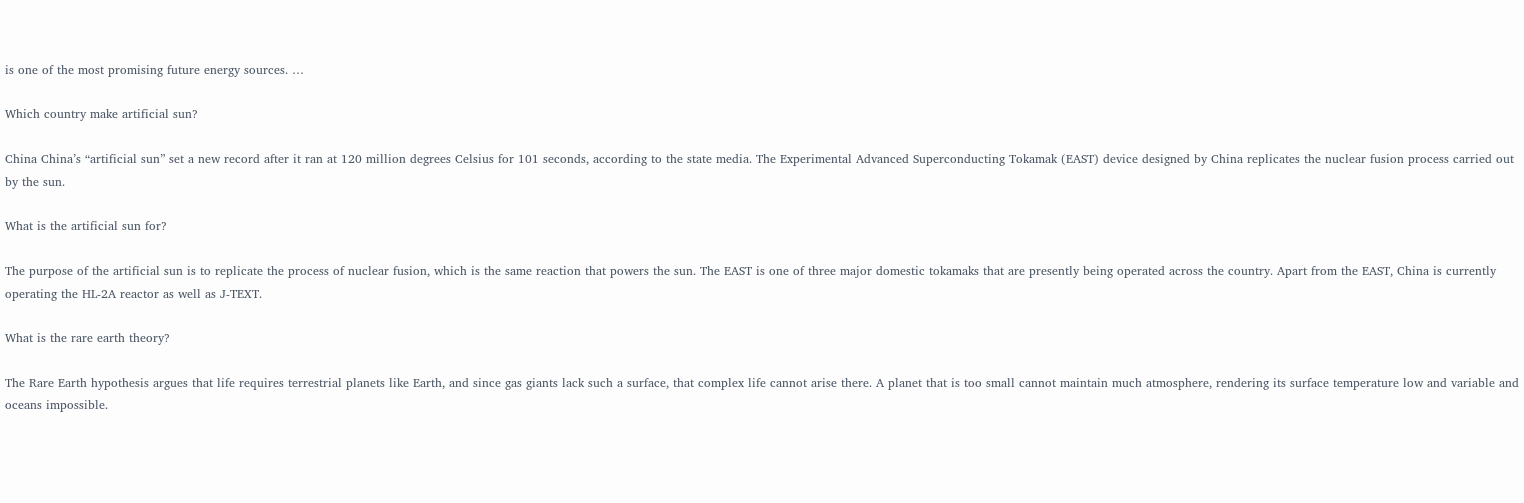is one of the most promising future energy sources. …

Which country make artificial sun?

China China’s “artificial sun” set a new record after it ran at 120 million degrees Celsius for 101 seconds, according to the state media. The Experimental Advanced Superconducting Tokamak (EAST) device designed by China replicates the nuclear fusion process carried out by the sun.

What is the artificial sun for?

The purpose of the artificial sun is to replicate the process of nuclear fusion, which is the same reaction that powers the sun. The EAST is one of three major domestic tokamaks that are presently being operated across the country. Apart from the EAST, China is currently operating the HL-2A reactor as well as J-TEXT.

What is the rare earth theory?

The Rare Earth hypothesis argues that life requires terrestrial planets like Earth, and since gas giants lack such a surface, that complex life cannot arise there. A planet that is too small cannot maintain much atmosphere, rendering its surface temperature low and variable and oceans impossible.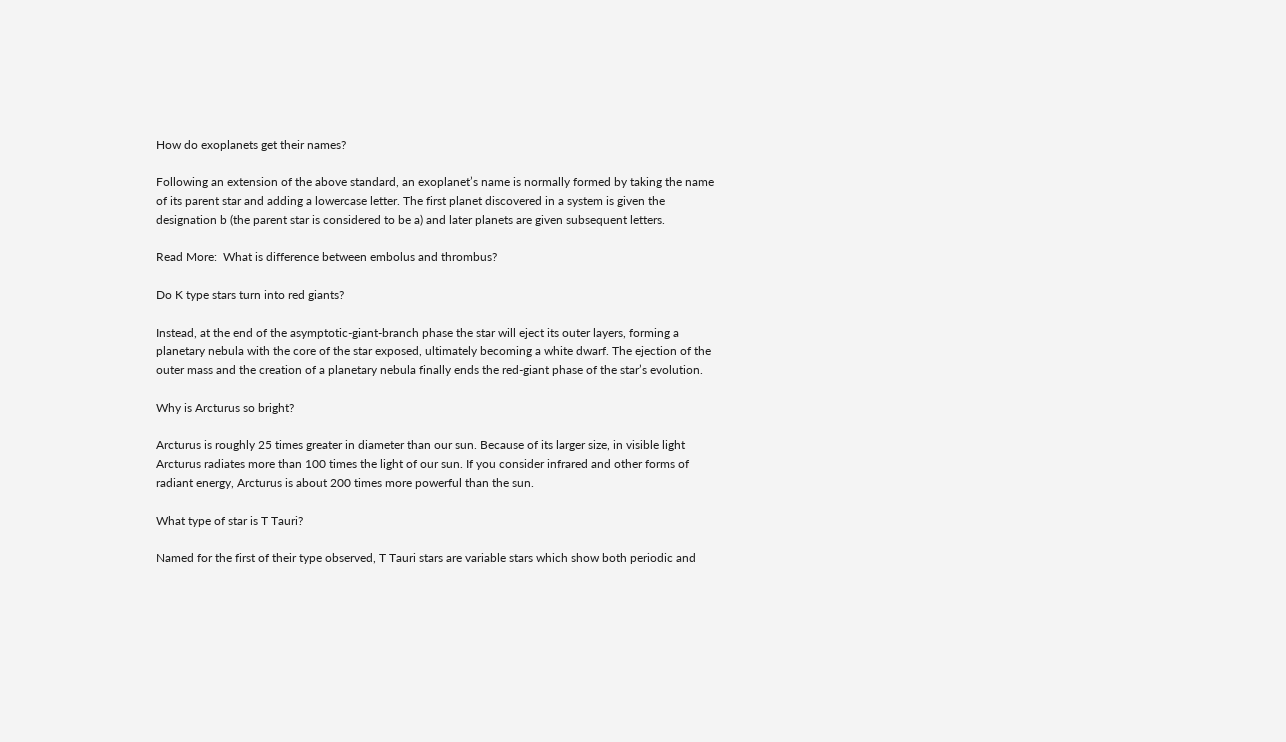How do exoplanets get their names?

Following an extension of the above standard, an exoplanet’s name is normally formed by taking the name of its parent star and adding a lowercase letter. The first planet discovered in a system is given the designation b (the parent star is considered to be a) and later planets are given subsequent letters.

Read More:  What is difference between embolus and thrombus?

Do K type stars turn into red giants?

Instead, at the end of the asymptotic-giant-branch phase the star will eject its outer layers, forming a planetary nebula with the core of the star exposed, ultimately becoming a white dwarf. The ejection of the outer mass and the creation of a planetary nebula finally ends the red-giant phase of the star’s evolution.

Why is Arcturus so bright?

Arcturus is roughly 25 times greater in diameter than our sun. Because of its larger size, in visible light Arcturus radiates more than 100 times the light of our sun. If you consider infrared and other forms of radiant energy, Arcturus is about 200 times more powerful than the sun.

What type of star is T Tauri?

Named for the first of their type observed, T Tauri stars are variable stars which show both periodic and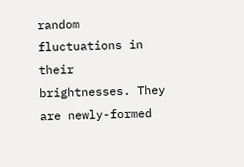random fluctuations in their brightnesses. They are newly-formed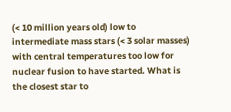(< 10 million years old) low to intermediate mass stars (< 3 solar masses) with central temperatures too low for nuclear fusion to have started. What is the closest star to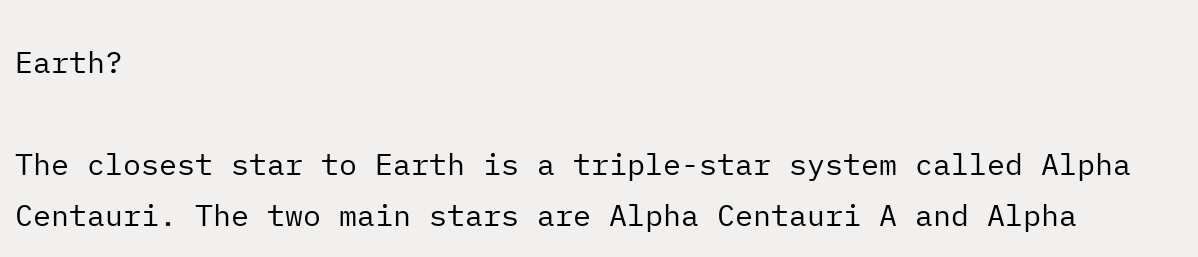Earth?

The closest star to Earth is a triple-star system called Alpha Centauri. The two main stars are Alpha Centauri A and Alpha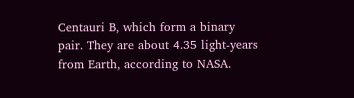Centauri B, which form a binary pair. They are about 4.35 light-years from Earth, according to NASA.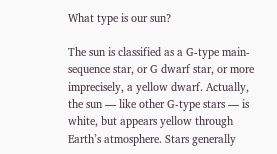What type is our sun?

The sun is classified as a G-type main-sequence star, or G dwarf star, or more imprecisely, a yellow dwarf. Actually, the sun — like other G-type stars — is white, but appears yellow through Earth’s atmosphere. Stars generally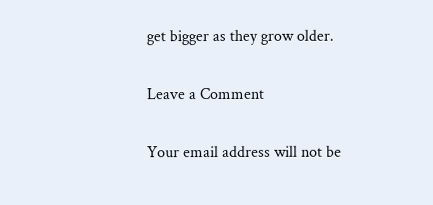get bigger as they grow older.

Leave a Comment

Your email address will not be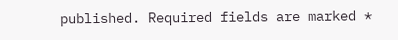published. Required fields are marked *